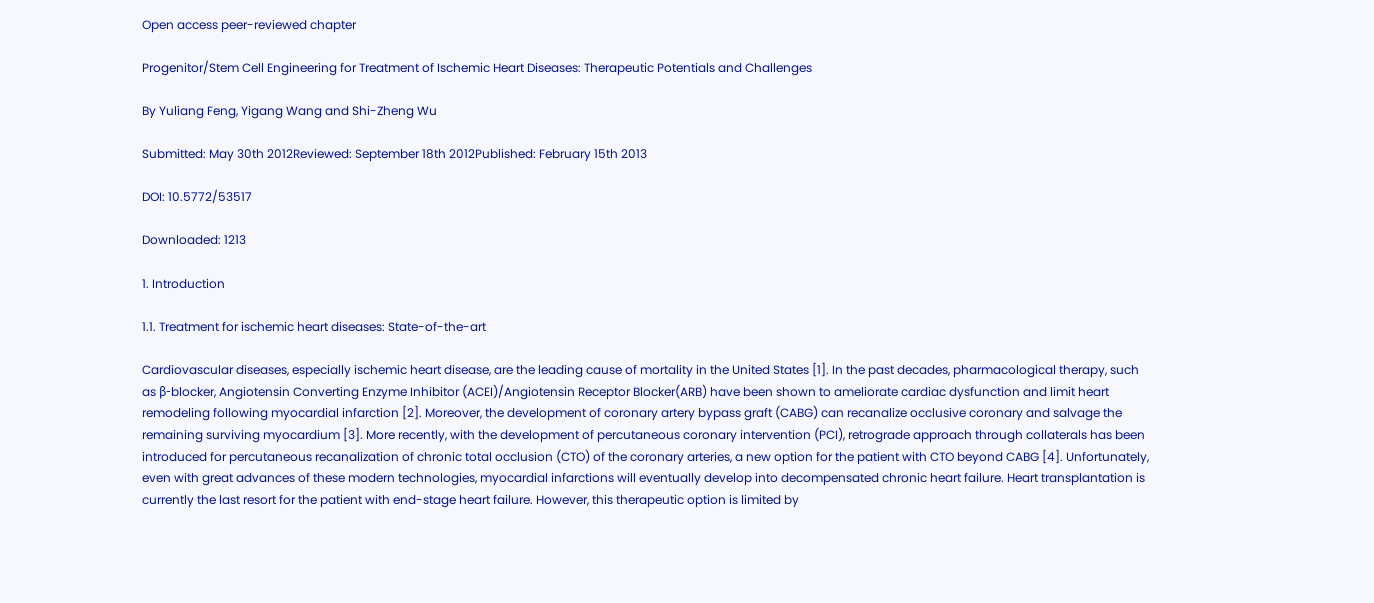Open access peer-reviewed chapter

Progenitor/Stem Cell Engineering for Treatment of Ischemic Heart Diseases: Therapeutic Potentials and Challenges

By Yuliang Feng, Yigang Wang and Shi-Zheng Wu

Submitted: May 30th 2012Reviewed: September 18th 2012Published: February 15th 2013

DOI: 10.5772/53517

Downloaded: 1213

1. Introduction

1.1. Treatment for ischemic heart diseases: State-of-the-art

Cardiovascular diseases, especially ischemic heart disease, are the leading cause of mortality in the United States [1]. In the past decades, pharmacological therapy, such as β-blocker, Angiotensin Converting Enzyme Inhibitor (ACEI)/Angiotensin Receptor Blocker(ARB) have been shown to ameliorate cardiac dysfunction and limit heart remodeling following myocardial infarction [2]. Moreover, the development of coronary artery bypass graft (CABG) can recanalize occlusive coronary and salvage the remaining surviving myocardium [3]. More recently, with the development of percutaneous coronary intervention (PCI), retrograde approach through collaterals has been introduced for percutaneous recanalization of chronic total occlusion (CTO) of the coronary arteries, a new option for the patient with CTO beyond CABG [4]. Unfortunately, even with great advances of these modern technologies, myocardial infarctions will eventually develop into decompensated chronic heart failure. Heart transplantation is currently the last resort for the patient with end-stage heart failure. However, this therapeutic option is limited by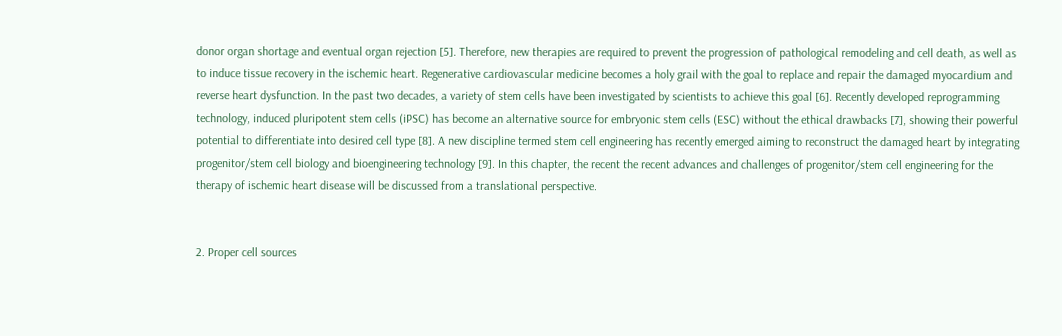donor organ shortage and eventual organ rejection [5]. Therefore, new therapies are required to prevent the progression of pathological remodeling and cell death, as well as to induce tissue recovery in the ischemic heart. Regenerative cardiovascular medicine becomes a holy grail with the goal to replace and repair the damaged myocardium and reverse heart dysfunction. In the past two decades, a variety of stem cells have been investigated by scientists to achieve this goal [6]. Recently developed reprogramming technology, induced pluripotent stem cells (iPSC) has become an alternative source for embryonic stem cells (ESC) without the ethical drawbacks [7], showing their powerful potential to differentiate into desired cell type [8]. A new discipline termed stem cell engineering has recently emerged aiming to reconstruct the damaged heart by integrating progenitor/stem cell biology and bioengineering technology [9]. In this chapter, the recent the recent advances and challenges of progenitor/stem cell engineering for the therapy of ischemic heart disease will be discussed from a translational perspective.


2. Proper cell sources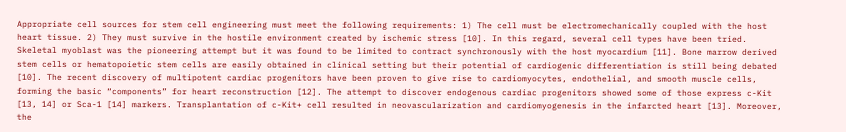Appropriate cell sources for stem cell engineering must meet the following requirements: 1) The cell must be electromechanically coupled with the host heart tissue. 2) They must survive in the hostile environment created by ischemic stress [10]. In this regard, several cell types have been tried. Skeletal myoblast was the pioneering attempt but it was found to be limited to contract synchronously with the host myocardium [11]. Bone marrow derived stem cells or hematopoietic stem cells are easily obtained in clinical setting but their potential of cardiogenic differentiation is still being debated [10]. The recent discovery of multipotent cardiac progenitors have been proven to give rise to cardiomyocytes, endothelial, and smooth muscle cells, forming the basic “components” for heart reconstruction [12]. The attempt to discover endogenous cardiac progenitors showed some of those express c-Kit [13, 14] or Sca-1 [14] markers. Transplantation of c-Kit+ cell resulted in neovascularization and cardiomyogenesis in the infarcted heart [13]. Moreover, the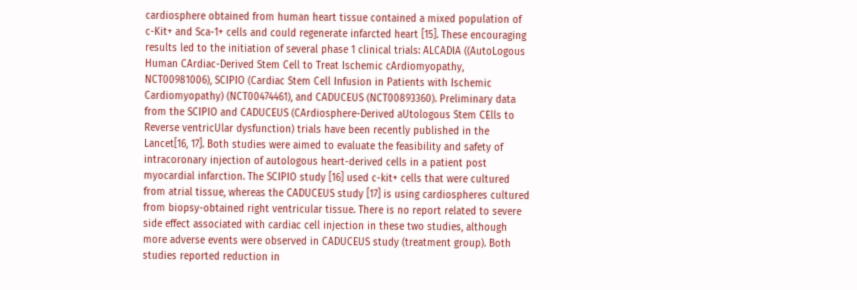cardiosphere obtained from human heart tissue contained a mixed population of c-Kit+ and Sca-1+ cells and could regenerate infarcted heart [15]. These encouraging results led to the initiation of several phase 1 clinical trials: ALCADIA ((AutoLogous Human CArdiac-Derived Stem Cell to Treat Ischemic cArdiomyopathy, NCT00981006), SCIPIO (Cardiac Stem Cell Infusion in Patients with Ischemic Cardiomyopathy) (NCT00474461), and CADUCEUS (NCT00893360). Preliminary data from the SCIPIO and CADUCEUS (CArdiosphere-Derived aUtologous Stem CElls to Reverse ventricUlar dysfunction) trials have been recently published in the Lancet[16, 17]. Both studies were aimed to evaluate the feasibility and safety of intracoronary injection of autologous heart-derived cells in a patient post myocardial infarction. The SCIPIO study [16] used c-kit+ cells that were cultured from atrial tissue, whereas the CADUCEUS study [17] is using cardiospheres cultured from biopsy-obtained right ventricular tissue. There is no report related to severe side effect associated with cardiac cell injection in these two studies, although more adverse events were observed in CADUCEUS study (treatment group). Both studies reported reduction in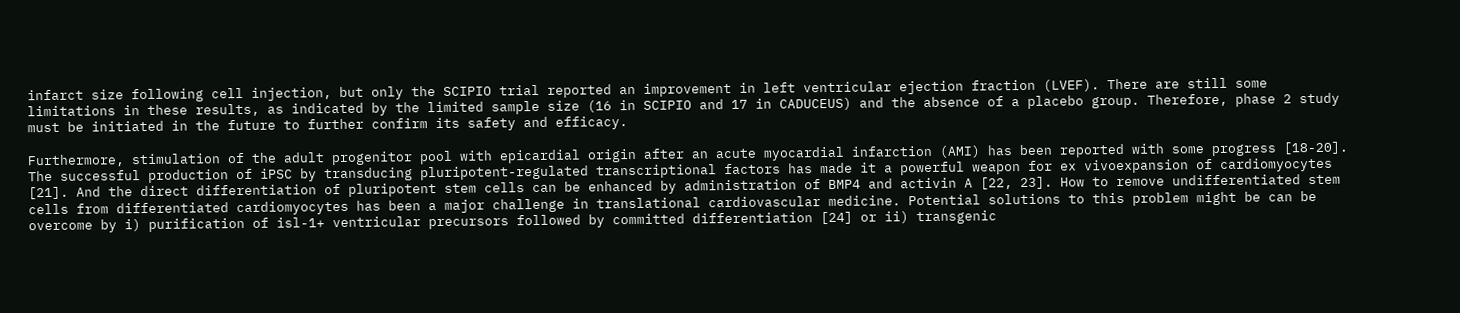infarct size following cell injection, but only the SCIPIO trial reported an improvement in left ventricular ejection fraction (LVEF). There are still some limitations in these results, as indicated by the limited sample size (16 in SCIPIO and 17 in CADUCEUS) and the absence of a placebo group. Therefore, phase 2 study must be initiated in the future to further confirm its safety and efficacy.

Furthermore, stimulation of the adult progenitor pool with epicardial origin after an acute myocardial infarction (AMI) has been reported with some progress [18-20]. The successful production of iPSC by transducing pluripotent-regulated transcriptional factors has made it a powerful weapon for ex vivoexpansion of cardiomyocytes [21]. And the direct differentiation of pluripotent stem cells can be enhanced by administration of BMP4 and activin A [22, 23]. How to remove undifferentiated stem cells from differentiated cardiomyocytes has been a major challenge in translational cardiovascular medicine. Potential solutions to this problem might be can be overcome by i) purification of isl-1+ ventricular precursors followed by committed differentiation [24] or ii) transgenic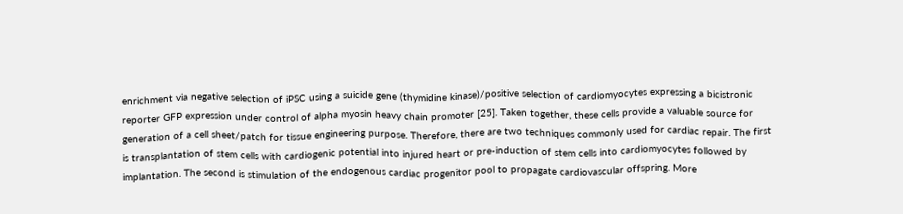enrichment via negative selection of iPSC using a suicide gene (thymidine kinase)/positive selection of cardiomyocytes expressing a bicistronic reporter GFP expression under control of alpha myosin heavy chain promoter [25]. Taken together, these cells provide a valuable source for generation of a cell sheet/patch for tissue engineering purpose. Therefore, there are two techniques commonly used for cardiac repair. The first is transplantation of stem cells with cardiogenic potential into injured heart or pre-induction of stem cells into cardiomyocytes followed by implantation. The second is stimulation of the endogenous cardiac progenitor pool to propagate cardiovascular offspring. More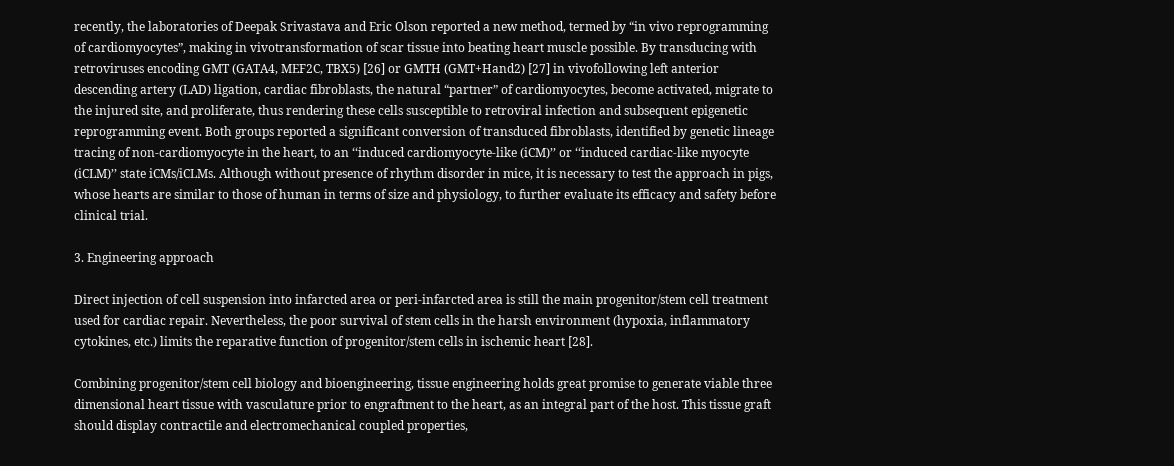recently, the laboratories of Deepak Srivastava and Eric Olson reported a new method, termed by “in vivo reprogramming of cardiomyocytes”, making in vivotransformation of scar tissue into beating heart muscle possible. By transducing with retroviruses encoding GMT (GATA4, MEF2C, TBX5) [26] or GMTH (GMT+Hand2) [27] in vivofollowing left anterior descending artery (LAD) ligation, cardiac fibroblasts, the natural “partner” of cardiomyocytes, become activated, migrate to the injured site, and proliferate, thus rendering these cells susceptible to retroviral infection and subsequent epigenetic reprogramming event. Both groups reported a significant conversion of transduced fibroblasts, identified by genetic lineage tracing of non-cardiomyocyte in the heart, to an ‘‘induced cardiomyocyte-like (iCM)’’ or ‘‘induced cardiac-like myocyte (iCLM)’’ state iCMs/iCLMs. Although without presence of rhythm disorder in mice, it is necessary to test the approach in pigs, whose hearts are similar to those of human in terms of size and physiology, to further evaluate its efficacy and safety before clinical trial.

3. Engineering approach

Direct injection of cell suspension into infarcted area or peri-infarcted area is still the main progenitor/stem cell treatment used for cardiac repair. Nevertheless, the poor survival of stem cells in the harsh environment (hypoxia, inflammatory cytokines, etc.) limits the reparative function of progenitor/stem cells in ischemic heart [28].

Combining progenitor/stem cell biology and bioengineering, tissue engineering holds great promise to generate viable three dimensional heart tissue with vasculature prior to engraftment to the heart, as an integral part of the host. This tissue graft should display contractile and electromechanical coupled properties,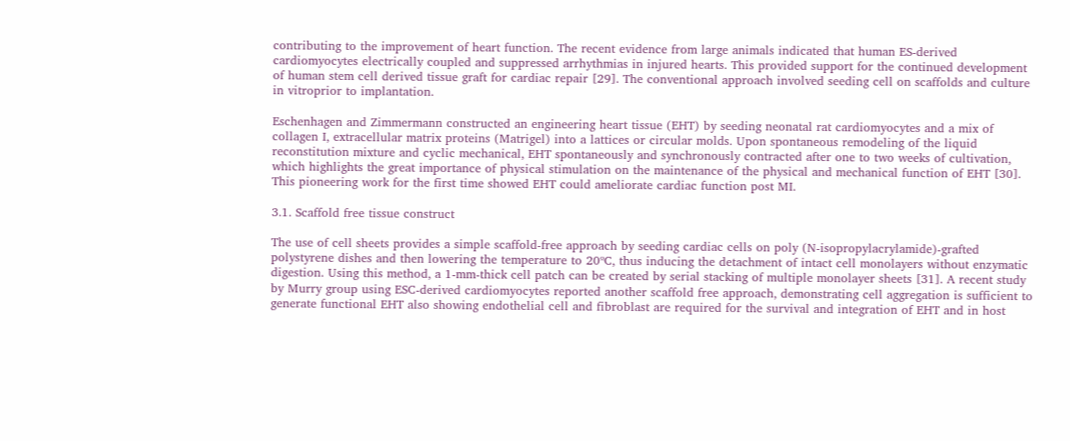contributing to the improvement of heart function. The recent evidence from large animals indicated that human ES-derived cardiomyocytes electrically coupled and suppressed arrhythmias in injured hearts. This provided support for the continued development of human stem cell derived tissue graft for cardiac repair [29]. The conventional approach involved seeding cell on scaffolds and culture in vitroprior to implantation.

Eschenhagen and Zimmermann constructed an engineering heart tissue (EHT) by seeding neonatal rat cardiomyocytes and a mix of collagen I, extracellular matrix proteins (Matrigel) into a lattices or circular molds. Upon spontaneous remodeling of the liquid reconstitution mixture and cyclic mechanical, EHT spontaneously and synchronously contracted after one to two weeks of cultivation, which highlights the great importance of physical stimulation on the maintenance of the physical and mechanical function of EHT [30]. This pioneering work for the first time showed EHT could ameliorate cardiac function post MI.

3.1. Scaffold free tissue construct

The use of cell sheets provides a simple scaffold-free approach by seeding cardiac cells on poly (N-isopropylacrylamide)-grafted polystyrene dishes and then lowering the temperature to 20ºC, thus inducing the detachment of intact cell monolayers without enzymatic digestion. Using this method, a 1-mm-thick cell patch can be created by serial stacking of multiple monolayer sheets [31]. A recent study by Murry group using ESC-derived cardiomyocytes reported another scaffold free approach, demonstrating cell aggregation is sufficient to generate functional EHT also showing endothelial cell and fibroblast are required for the survival and integration of EHT and in host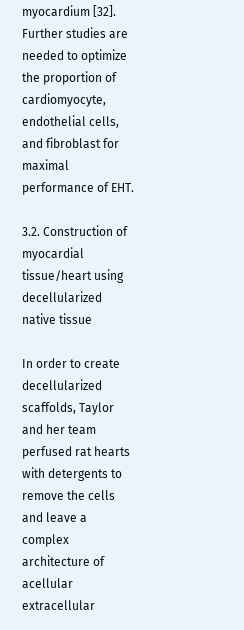myocardium [32]. Further studies are needed to optimize the proportion of cardiomyocyte, endothelial cells, and fibroblast for maximal performance of EHT.

3.2. Construction of myocardial tissue/heart using decellularized native tissue

In order to create decellularized scaffolds, Taylor and her team perfused rat hearts with detergents to remove the cells and leave a complex architecture of acellular extracellular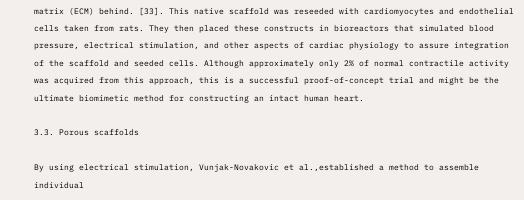matrix (ECM) behind. [33]. This native scaffold was reseeded with cardiomyocytes and endothelial cells taken from rats. They then placed these constructs in bioreactors that simulated blood pressure, electrical stimulation, and other aspects of cardiac physiology to assure integration of the scaffold and seeded cells. Although approximately only 2% of normal contractile activity was acquired from this approach, this is a successful proof-of-concept trial and might be the ultimate biomimetic method for constructing an intact human heart.

3.3. Porous scaffolds

By using electrical stimulation, Vunjak-Novakovic et al.,established a method to assemble individual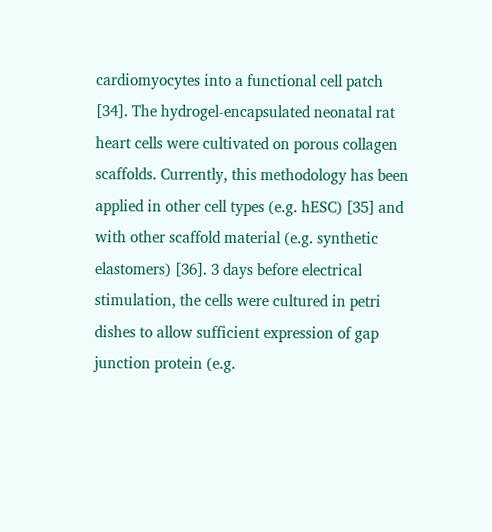cardiomyocytes into a functional cell patch [34]. The hydrogel-encapsulated neonatal rat heart cells were cultivated on porous collagen scaffolds. Currently, this methodology has been applied in other cell types (e.g. hESC) [35] and with other scaffold material (e.g. synthetic elastomers) [36]. 3 days before electrical stimulation, the cells were cultured in petri dishes to allow sufficient expression of gap junction protein (e.g.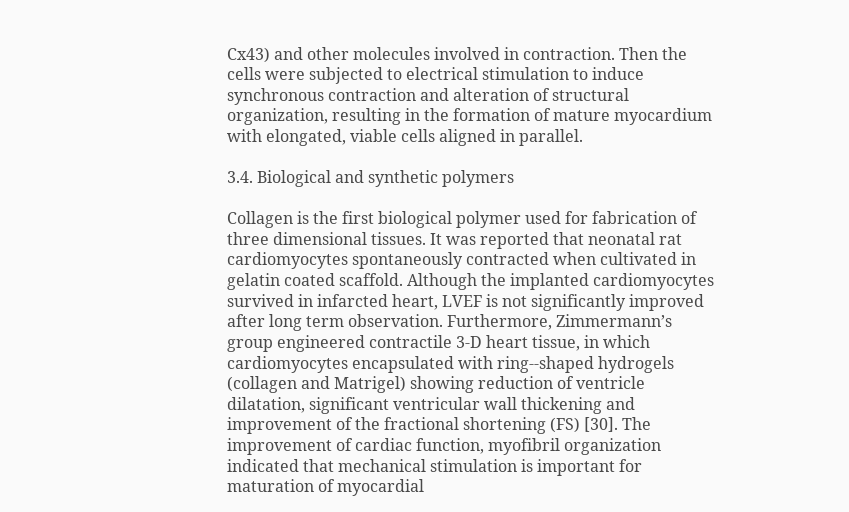Cx43) and other molecules involved in contraction. Then the cells were subjected to electrical stimulation to induce synchronous contraction and alteration of structural organization, resulting in the formation of mature myocardium with elongated, viable cells aligned in parallel.

3.4. Biological and synthetic polymers

Collagen is the first biological polymer used for fabrication of three dimensional tissues. It was reported that neonatal rat cardiomyocytes spontaneously contracted when cultivated in gelatin coated scaffold. Although the implanted cardiomyocytes survived in infarcted heart, LVEF is not significantly improved after long term observation. Furthermore, Zimmermann’s group engineered contractile 3-D heart tissue, in which cardiomyocytes encapsulated with ring--shaped hydrogels (collagen and Matrigel) showing reduction of ventricle dilatation, significant ventricular wall thickening and improvement of the fractional shortening (FS) [30]. The improvement of cardiac function, myofibril organization indicated that mechanical stimulation is important for maturation of myocardial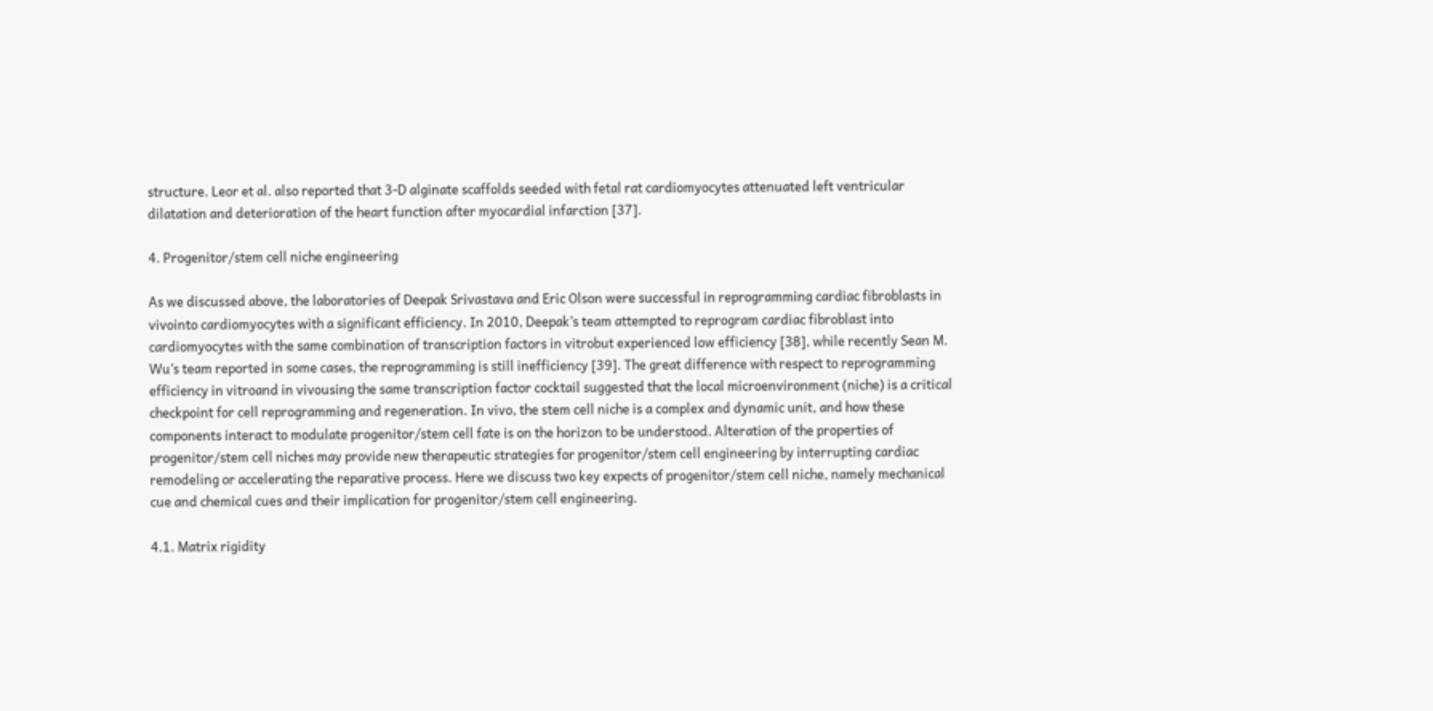structure. Leor et al. also reported that 3-D alginate scaffolds seeded with fetal rat cardiomyocytes attenuated left ventricular dilatation and deterioration of the heart function after myocardial infarction [37].

4. Progenitor/stem cell niche engineering

As we discussed above, the laboratories of Deepak Srivastava and Eric Olson were successful in reprogramming cardiac fibroblasts in vivointo cardiomyocytes with a significant efficiency. In 2010, Deepak’s team attempted to reprogram cardiac fibroblast into cardiomyocytes with the same combination of transcription factors in vitrobut experienced low efficiency [38], while recently Sean M. Wu’s team reported in some cases, the reprogramming is still inefficiency [39]. The great difference with respect to reprogramming efficiency in vitroand in vivousing the same transcription factor cocktail suggested that the local microenvironment (niche) is a critical checkpoint for cell reprogramming and regeneration. In vivo, the stem cell niche is a complex and dynamic unit, and how these components interact to modulate progenitor/stem cell fate is on the horizon to be understood. Alteration of the properties of progenitor/stem cell niches may provide new therapeutic strategies for progenitor/stem cell engineering by interrupting cardiac remodeling or accelerating the reparative process. Here we discuss two key expects of progenitor/stem cell niche, namely mechanical cue and chemical cues and their implication for progenitor/stem cell engineering.

4.1. Matrix rigidity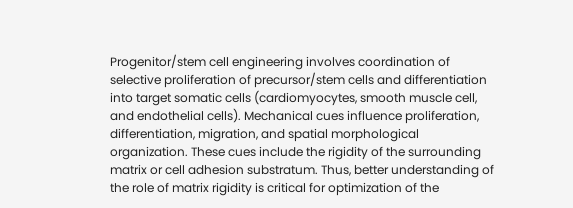Progenitor/stem cell engineering involves coordination of selective proliferation of precursor/stem cells and differentiation into target somatic cells (cardiomyocytes, smooth muscle cell, and endothelial cells). Mechanical cues influence proliferation, differentiation, migration, and spatial morphological organization. These cues include the rigidity of the surrounding matrix or cell adhesion substratum. Thus, better understanding of the role of matrix rigidity is critical for optimization of the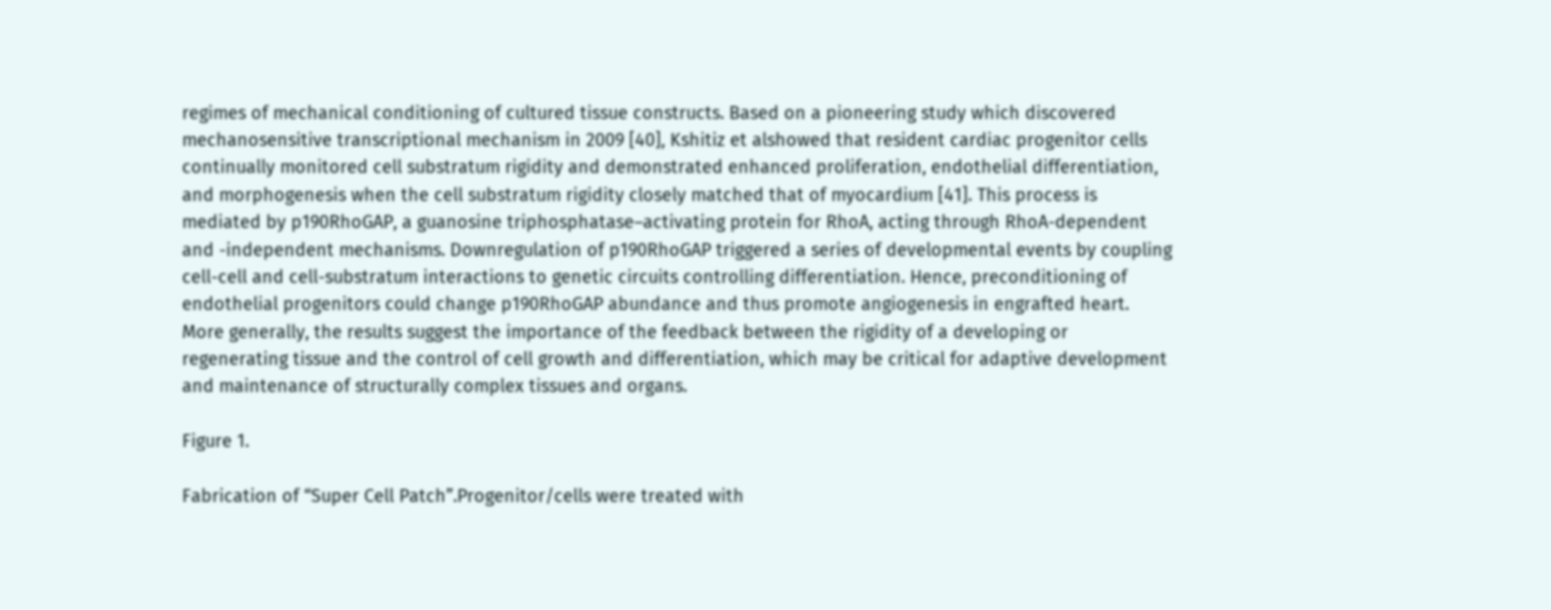regimes of mechanical conditioning of cultured tissue constructs. Based on a pioneering study which discovered mechanosensitive transcriptional mechanism in 2009 [40], Kshitiz et alshowed that resident cardiac progenitor cells continually monitored cell substratum rigidity and demonstrated enhanced proliferation, endothelial differentiation, and morphogenesis when the cell substratum rigidity closely matched that of myocardium [41]. This process is mediated by p190RhoGAP, a guanosine triphosphatase–activating protein for RhoA, acting through RhoA-dependent and -independent mechanisms. Downregulation of p190RhoGAP triggered a series of developmental events by coupling cell-cell and cell-substratum interactions to genetic circuits controlling differentiation. Hence, preconditioning of endothelial progenitors could change p190RhoGAP abundance and thus promote angiogenesis in engrafted heart. More generally, the results suggest the importance of the feedback between the rigidity of a developing or regenerating tissue and the control of cell growth and differentiation, which may be critical for adaptive development and maintenance of structurally complex tissues and organs.

Figure 1.

Fabrication of “Super Cell Patch”.Progenitor/cells were treated with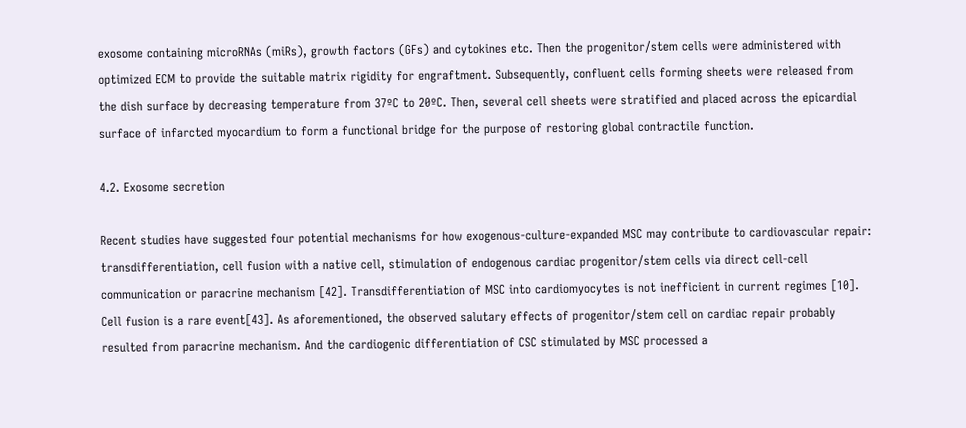exosome containing microRNAs (miRs), growth factors (GFs) and cytokines etc. Then the progenitor/stem cells were administered with optimized ECM to provide the suitable matrix rigidity for engraftment. Subsequently, confluent cells forming sheets were released from the dish surface by decreasing temperature from 37ºC to 20ºC. Then, several cell sheets were stratified and placed across the epicardial surface of infarcted myocardium to form a functional bridge for the purpose of restoring global contractile function.

4.2. Exosome secretion

Recent studies have suggested four potential mechanisms for how exogenous-culture-expanded MSC may contribute to cardiovascular repair: transdifferentiation, cell fusion with a native cell, stimulation of endogenous cardiac progenitor/stem cells via direct cell-cell communication or paracrine mechanism [42]. Transdifferentiation of MSC into cardiomyocytes is not inefficient in current regimes [10]. Cell fusion is a rare event[43]. As aforementioned, the observed salutary effects of progenitor/stem cell on cardiac repair probably resulted from paracrine mechanism. And the cardiogenic differentiation of CSC stimulated by MSC processed a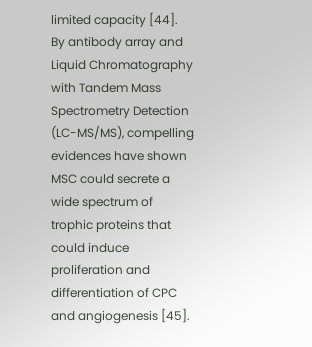limited capacity [44]. By antibody array and Liquid Chromatography with Tandem Mass Spectrometry Detection (LC-MS/MS), compelling evidences have shown MSC could secrete a wide spectrum of trophic proteins that could induce proliferation and differentiation of CPC and angiogenesis [45].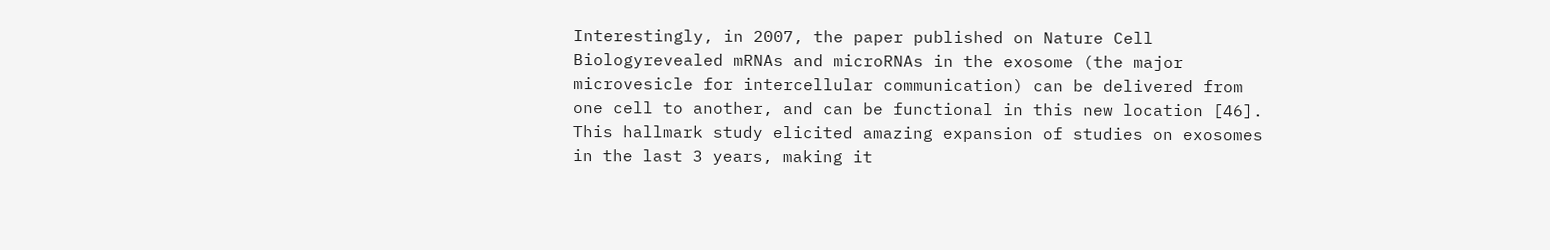Interestingly, in 2007, the paper published on Nature Cell Biologyrevealed mRNAs and microRNAs in the exosome (the major microvesicle for intercellular communication) can be delivered from one cell to another, and can be functional in this new location [46]. This hallmark study elicited amazing expansion of studies on exosomes in the last 3 years, making it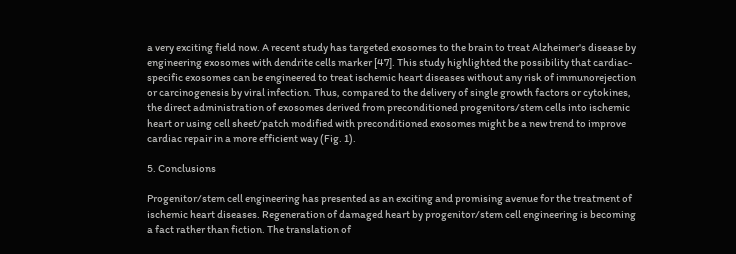a very exciting field now. A recent study has targeted exosomes to the brain to treat Alzheimer's disease by engineering exosomes with dendrite cells marker [47]. This study highlighted the possibility that cardiac-specific exosomes can be engineered to treat ischemic heart diseases without any risk of immunorejection or carcinogenesis by viral infection. Thus, compared to the delivery of single growth factors or cytokines, the direct administration of exosomes derived from preconditioned progenitors/stem cells into ischemic heart or using cell sheet/patch modified with preconditioned exosomes might be a new trend to improve cardiac repair in a more efficient way (Fig. 1).

5. Conclusions

Progenitor/stem cell engineering has presented as an exciting and promising avenue for the treatment of ischemic heart diseases. Regeneration of damaged heart by progenitor/stem cell engineering is becoming a fact rather than fiction. The translation of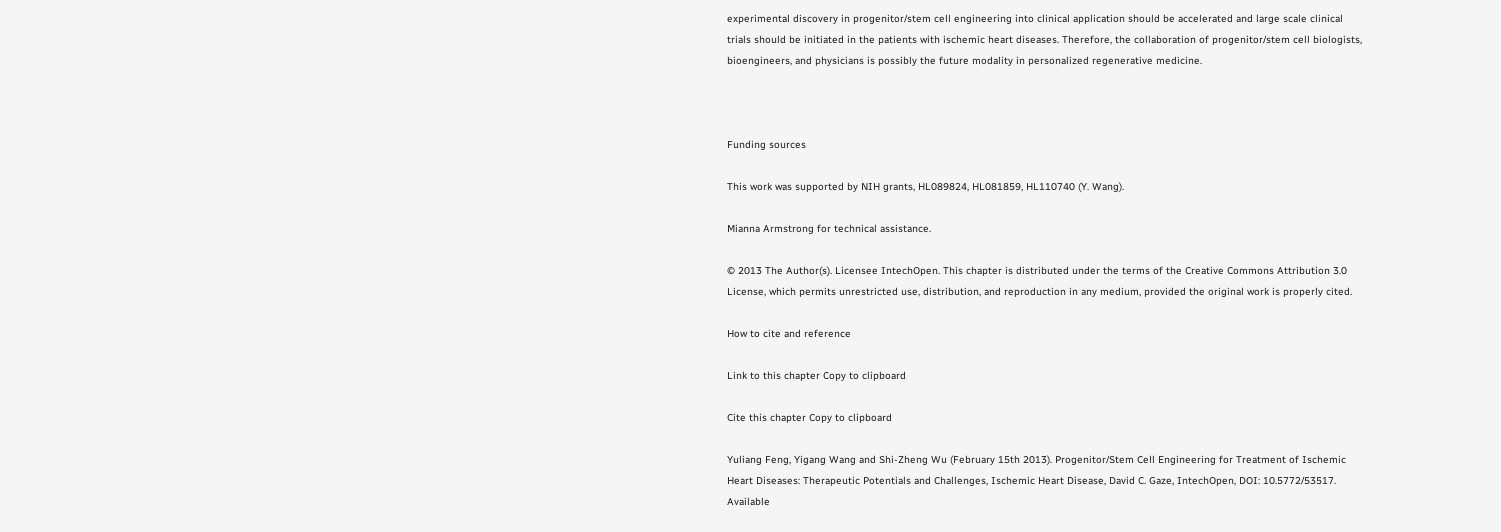experimental discovery in progenitor/stem cell engineering into clinical application should be accelerated and large scale clinical trials should be initiated in the patients with ischemic heart diseases. Therefore, the collaboration of progenitor/stem cell biologists, bioengineers, and physicians is possibly the future modality in personalized regenerative medicine.



Funding sources

This work was supported by NIH grants, HL089824, HL081859, HL110740 (Y. Wang).

Mianna Armstrong for technical assistance.

© 2013 The Author(s). Licensee IntechOpen. This chapter is distributed under the terms of the Creative Commons Attribution 3.0 License, which permits unrestricted use, distribution, and reproduction in any medium, provided the original work is properly cited.

How to cite and reference

Link to this chapter Copy to clipboard

Cite this chapter Copy to clipboard

Yuliang Feng, Yigang Wang and Shi-Zheng Wu (February 15th 2013). Progenitor/Stem Cell Engineering for Treatment of Ischemic Heart Diseases: Therapeutic Potentials and Challenges, Ischemic Heart Disease, David C. Gaze, IntechOpen, DOI: 10.5772/53517. Available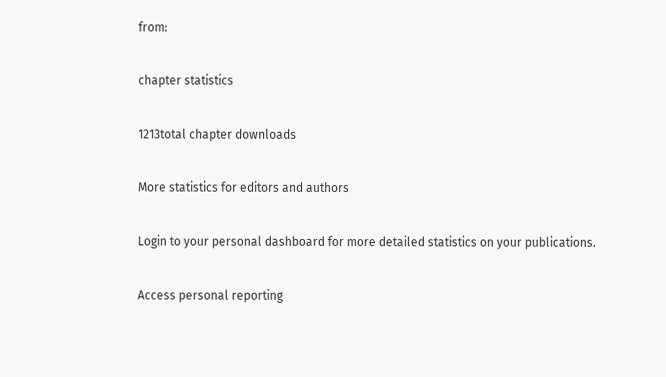from:

chapter statistics

1213total chapter downloads

More statistics for editors and authors

Login to your personal dashboard for more detailed statistics on your publications.

Access personal reporting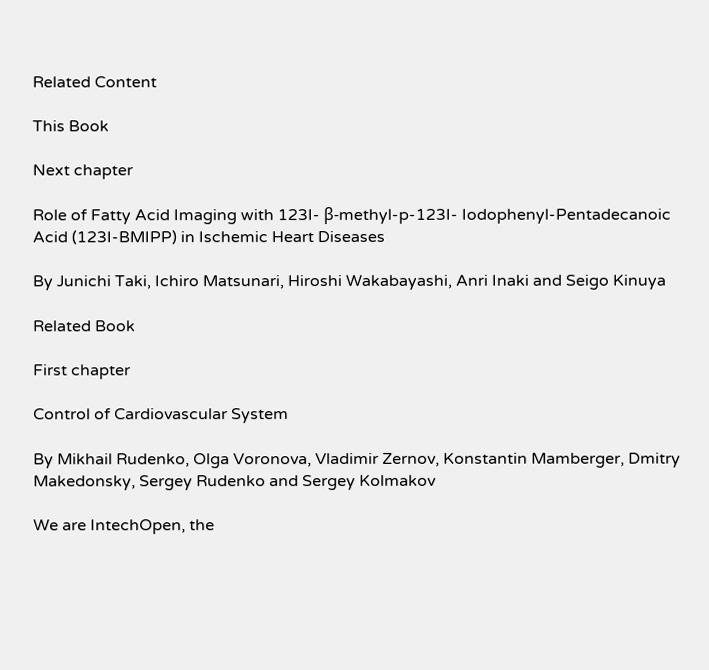Related Content

This Book

Next chapter

Role of Fatty Acid Imaging with 123I- β-methyl-p-123I- Iodophenyl-Pentadecanoic Acid (123I-BMIPP) in Ischemic Heart Diseases

By Junichi Taki, Ichiro Matsunari, Hiroshi Wakabayashi, Anri Inaki and Seigo Kinuya

Related Book

First chapter

Control of Cardiovascular System

By Mikhail Rudenko, Olga Voronova, Vladimir Zernov, Konstantin Mamberger, Dmitry Makedonsky, Sergey Rudenko and Sergey Kolmakov

We are IntechOpen, the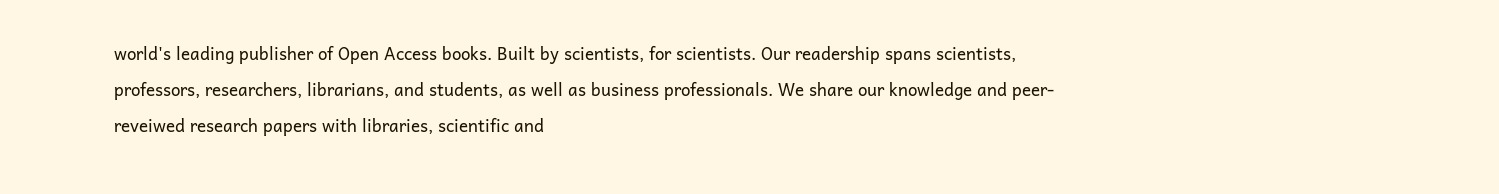world's leading publisher of Open Access books. Built by scientists, for scientists. Our readership spans scientists, professors, researchers, librarians, and students, as well as business professionals. We share our knowledge and peer-reveiwed research papers with libraries, scientific and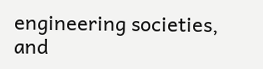engineering societies, and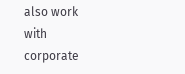also work with corporate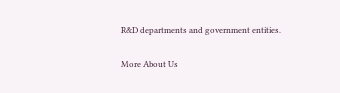R&D departments and government entities.

More About Us